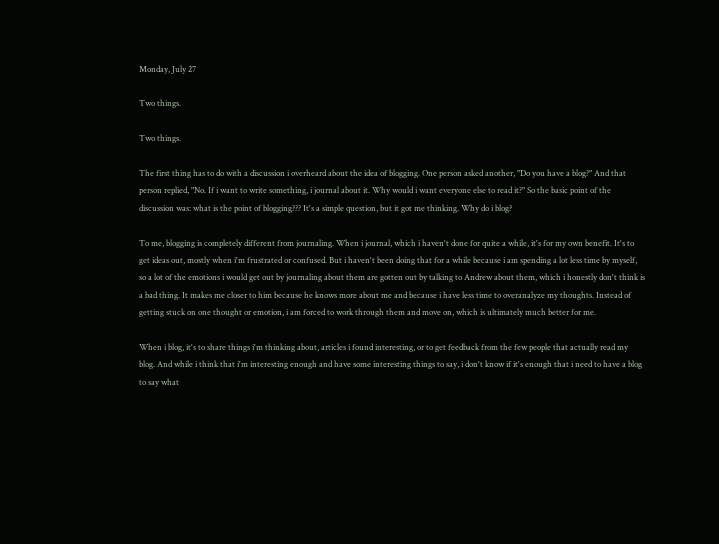Monday, July 27

Two things.

Two things.

The first thing has to do with a discussion i overheard about the idea of blogging. One person asked another, "Do you have a blog?" And that person replied, "No. If i want to write something, i journal about it. Why would i want everyone else to read it?" So the basic point of the discussion was: what is the point of blogging??? It's a simple question, but it got me thinking. Why do i blog?

To me, blogging is completely different from journaling. When i journal, which i haven't done for quite a while, it's for my own benefit. It's to get ideas out, mostly when i'm frustrated or confused. But i haven't been doing that for a while because i am spending a lot less time by myself, so a lot of the emotions i would get out by journaling about them are gotten out by talking to Andrew about them, which i honestly don't think is a bad thing. It makes me closer to him because he knows more about me and because i have less time to overanalyze my thoughts. Instead of getting stuck on one thought or emotion, i am forced to work through them and move on, which is ultimately much better for me.

When i blog, it's to share things i'm thinking about, articles i found interesting, or to get feedback from the few people that actually read my blog. And while i think that i'm interesting enough and have some interesting things to say, i don't know if it's enough that i need to have a blog to say what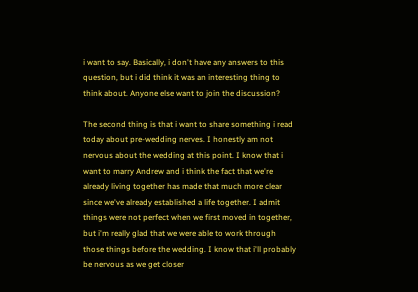i want to say. Basically, i don't have any answers to this question, but i did think it was an interesting thing to think about. Anyone else want to join the discussion?

The second thing is that i want to share something i read today about pre-wedding nerves. I honestly am not nervous about the wedding at this point. I know that i want to marry Andrew and i think the fact that we're already living together has made that much more clear since we've already established a life together. I admit things were not perfect when we first moved in together, but i'm really glad that we were able to work through those things before the wedding. I know that i'll probably be nervous as we get closer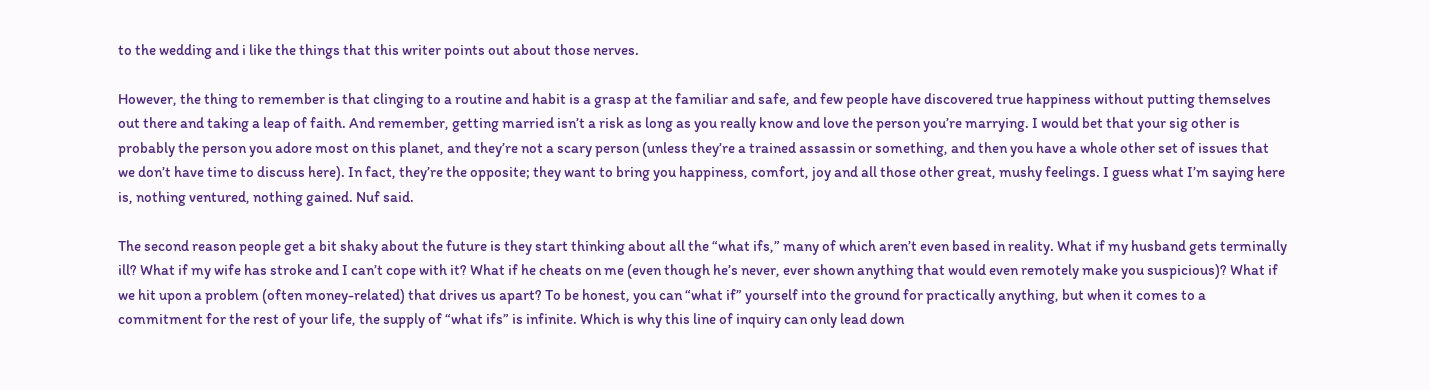to the wedding and i like the things that this writer points out about those nerves.

However, the thing to remember is that clinging to a routine and habit is a grasp at the familiar and safe, and few people have discovered true happiness without putting themselves out there and taking a leap of faith. And remember, getting married isn’t a risk as long as you really know and love the person you’re marrying. I would bet that your sig other is probably the person you adore most on this planet, and they’re not a scary person (unless they’re a trained assassin or something, and then you have a whole other set of issues that we don’t have time to discuss here). In fact, they’re the opposite; they want to bring you happiness, comfort, joy and all those other great, mushy feelings. I guess what I’m saying here is, nothing ventured, nothing gained. Nuf said.

The second reason people get a bit shaky about the future is they start thinking about all the “what ifs,” many of which aren’t even based in reality. What if my husband gets terminally ill? What if my wife has stroke and I can’t cope with it? What if he cheats on me (even though he’s never, ever shown anything that would even remotely make you suspicious)? What if we hit upon a problem (often money-related) that drives us apart? To be honest, you can “what if” yourself into the ground for practically anything, but when it comes to a commitment for the rest of your life, the supply of “what ifs” is infinite. Which is why this line of inquiry can only lead down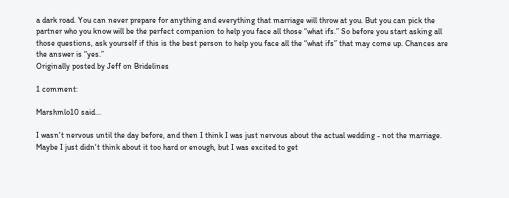a dark road. You can never prepare for anything and everything that marriage will throw at you. But you can pick the partner who you know will be the perfect companion to help you face all those “what ifs.” So before you start asking all those questions, ask yourself if this is the best person to help you face all the “what ifs” that may come up. Chances are the answer is “yes.”
Originally posted by Jeff on Bridelines

1 comment:

Marshmlo10 said...

I wasn't nervous until the day before, and then I think I was just nervous about the actual wedding - not the marriage. Maybe I just didn't think about it too hard or enough, but I was excited to get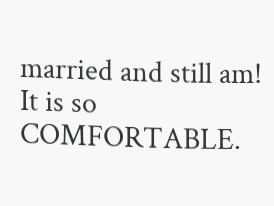married and still am! It is so COMFORTABLE.